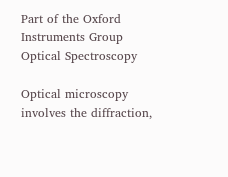Part of the Oxford Instruments Group
Optical Spectroscopy

Optical microscopy involves the diffraction,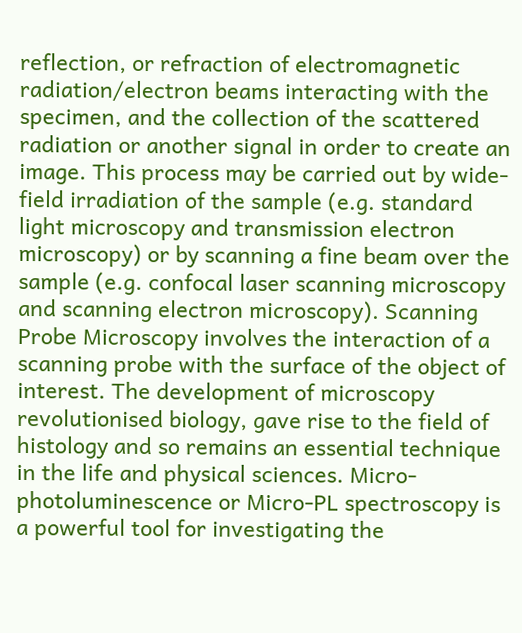reflection, or refraction of electromagnetic radiation/electron beams interacting with the specimen, and the collection of the scattered radiation or another signal in order to create an image. This process may be carried out by wide-field irradiation of the sample (e.g. standard light microscopy and transmission electron microscopy) or by scanning a fine beam over the sample (e.g. confocal laser scanning microscopy and scanning electron microscopy). Scanning Probe Microscopy involves the interaction of a scanning probe with the surface of the object of interest. The development of microscopy revolutionised biology, gave rise to the field of histology and so remains an essential technique in the life and physical sciences. Micro-photoluminescence or Micro-PL spectroscopy is a powerful tool for investigating the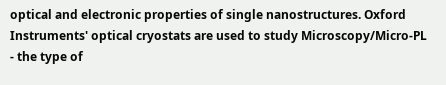optical and electronic properties of single nanostructures. Oxford Instruments' optical cryostats are used to study Microscopy/Micro-PL - the type of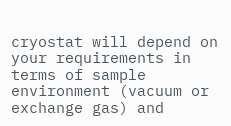cryostat will depend on your requirements in terms of sample environment (vacuum or exchange gas) and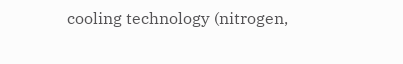cooling technology (nitrogen,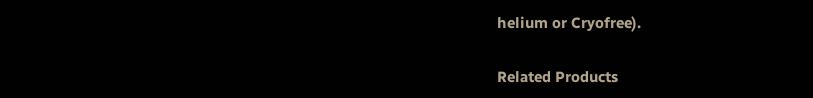helium or Cryofree).

Related Products